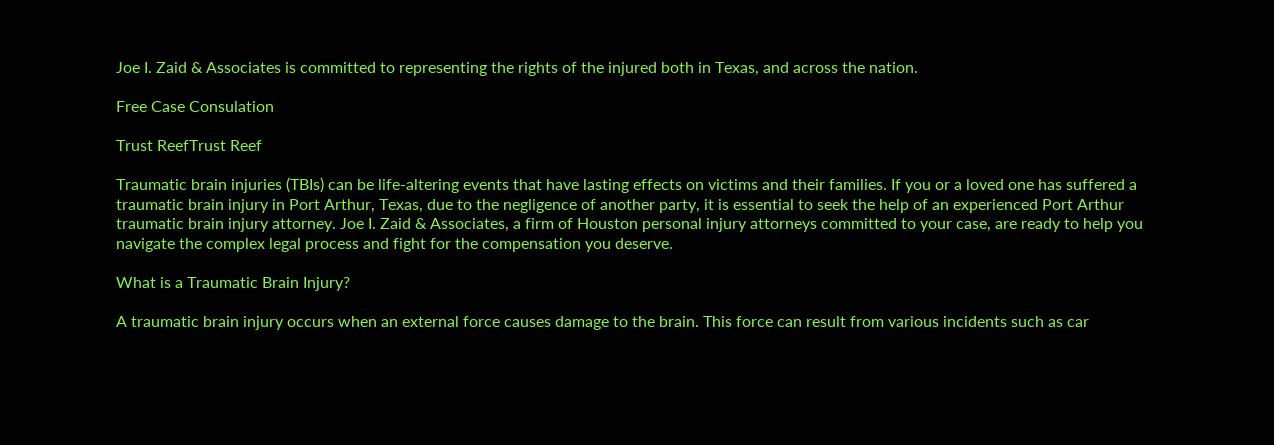Joe I. Zaid & Associates is committed to representing the rights of the injured both in Texas, and across the nation.

Free Case Consulation

Trust ReefTrust Reef

Traumatic brain injuries (TBIs) can be life-altering events that have lasting effects on victims and their families. If you or a loved one has suffered a traumatic brain injury in Port Arthur, Texas, due to the negligence of another party, it is essential to seek the help of an experienced Port Arthur traumatic brain injury attorney. Joe I. Zaid & Associates, a firm of Houston personal injury attorneys committed to your case, are ready to help you navigate the complex legal process and fight for the compensation you deserve.

What is a Traumatic Brain Injury?

A traumatic brain injury occurs when an external force causes damage to the brain. This force can result from various incidents such as car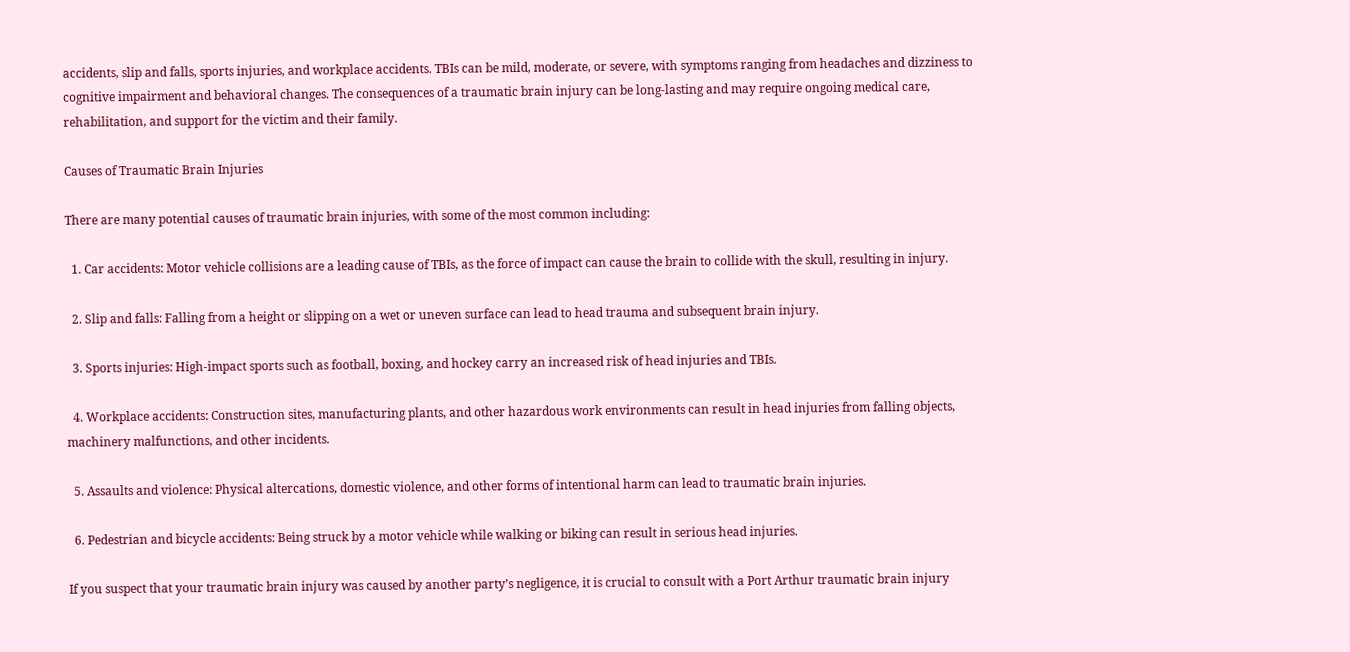accidents, slip and falls, sports injuries, and workplace accidents. TBIs can be mild, moderate, or severe, with symptoms ranging from headaches and dizziness to cognitive impairment and behavioral changes. The consequences of a traumatic brain injury can be long-lasting and may require ongoing medical care, rehabilitation, and support for the victim and their family.

Causes of Traumatic Brain Injuries

There are many potential causes of traumatic brain injuries, with some of the most common including:

  1. Car accidents: Motor vehicle collisions are a leading cause of TBIs, as the force of impact can cause the brain to collide with the skull, resulting in injury.

  2. Slip and falls: Falling from a height or slipping on a wet or uneven surface can lead to head trauma and subsequent brain injury.

  3. Sports injuries: High-impact sports such as football, boxing, and hockey carry an increased risk of head injuries and TBIs.

  4. Workplace accidents: Construction sites, manufacturing plants, and other hazardous work environments can result in head injuries from falling objects, machinery malfunctions, and other incidents.

  5. Assaults and violence: Physical altercations, domestic violence, and other forms of intentional harm can lead to traumatic brain injuries.

  6. Pedestrian and bicycle accidents: Being struck by a motor vehicle while walking or biking can result in serious head injuries.

If you suspect that your traumatic brain injury was caused by another party’s negligence, it is crucial to consult with a Port Arthur traumatic brain injury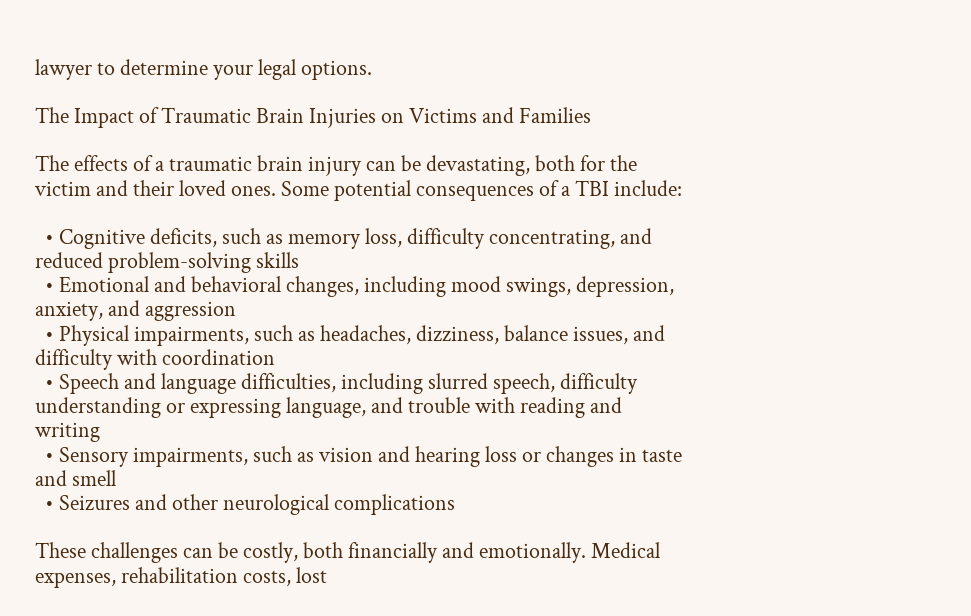lawyer to determine your legal options.

The Impact of Traumatic Brain Injuries on Victims and Families

The effects of a traumatic brain injury can be devastating, both for the victim and their loved ones. Some potential consequences of a TBI include:

  • Cognitive deficits, such as memory loss, difficulty concentrating, and reduced problem-solving skills
  • Emotional and behavioral changes, including mood swings, depression, anxiety, and aggression
  • Physical impairments, such as headaches, dizziness, balance issues, and difficulty with coordination
  • Speech and language difficulties, including slurred speech, difficulty understanding or expressing language, and trouble with reading and writing
  • Sensory impairments, such as vision and hearing loss or changes in taste and smell
  • Seizures and other neurological complications

These challenges can be costly, both financially and emotionally. Medical expenses, rehabilitation costs, lost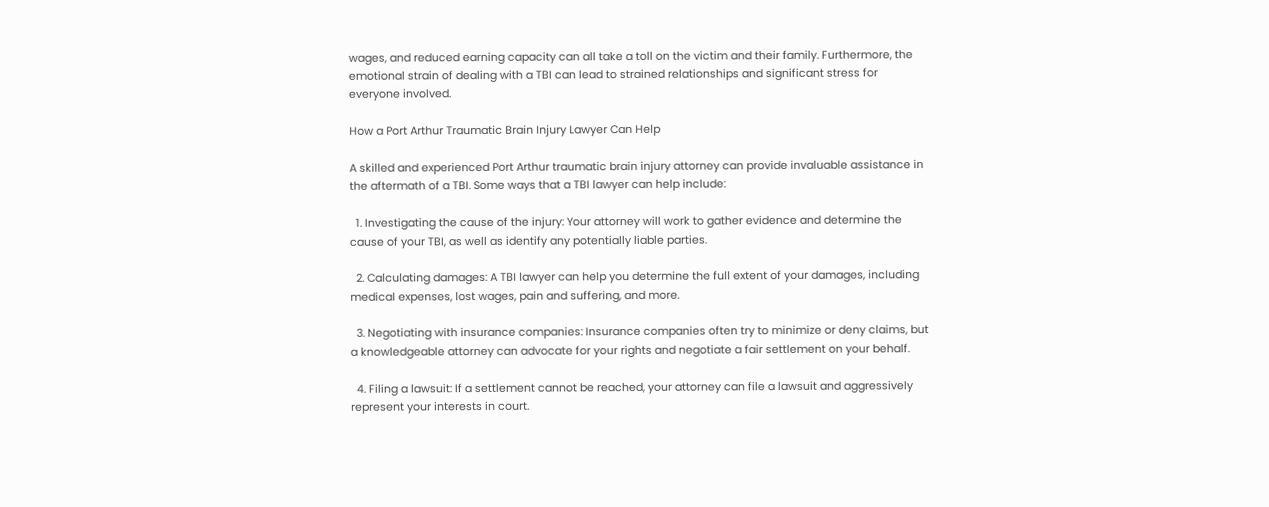wages, and reduced earning capacity can all take a toll on the victim and their family. Furthermore, the emotional strain of dealing with a TBI can lead to strained relationships and significant stress for everyone involved.

How a Port Arthur Traumatic Brain Injury Lawyer Can Help

A skilled and experienced Port Arthur traumatic brain injury attorney can provide invaluable assistance in the aftermath of a TBI. Some ways that a TBI lawyer can help include:

  1. Investigating the cause of the injury: Your attorney will work to gather evidence and determine the cause of your TBI, as well as identify any potentially liable parties.

  2. Calculating damages: A TBI lawyer can help you determine the full extent of your damages, including medical expenses, lost wages, pain and suffering, and more.

  3. Negotiating with insurance companies: Insurance companies often try to minimize or deny claims, but a knowledgeable attorney can advocate for your rights and negotiate a fair settlement on your behalf.

  4. Filing a lawsuit: If a settlement cannot be reached, your attorney can file a lawsuit and aggressively represent your interests in court.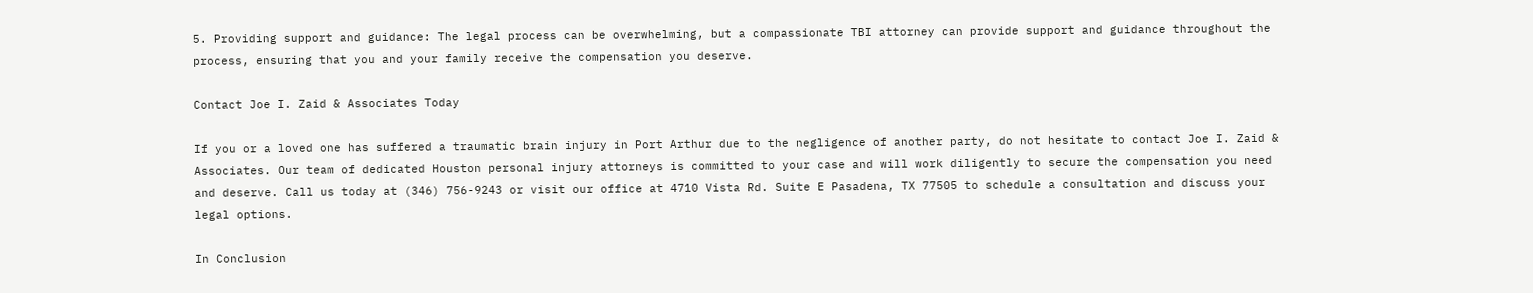5. Providing support and guidance: The legal process can be overwhelming, but a compassionate TBI attorney can provide support and guidance throughout the process, ensuring that you and your family receive the compensation you deserve.

Contact Joe I. Zaid & Associates Today

If you or a loved one has suffered a traumatic brain injury in Port Arthur due to the negligence of another party, do not hesitate to contact Joe I. Zaid & Associates. Our team of dedicated Houston personal injury attorneys is committed to your case and will work diligently to secure the compensation you need and deserve. Call us today at (346) 756-9243 or visit our office at 4710 Vista Rd. Suite E Pasadena, TX 77505 to schedule a consultation and discuss your legal options.

In Conclusion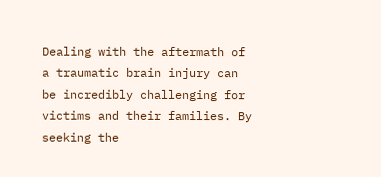Dealing with the aftermath of a traumatic brain injury can be incredibly challenging for victims and their families. By seeking the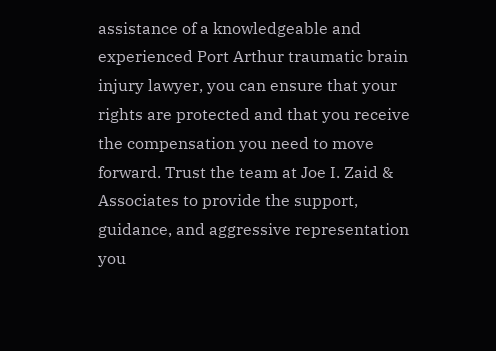assistance of a knowledgeable and experienced Port Arthur traumatic brain injury lawyer, you can ensure that your rights are protected and that you receive the compensation you need to move forward. Trust the team at Joe I. Zaid & Associates to provide the support, guidance, and aggressive representation you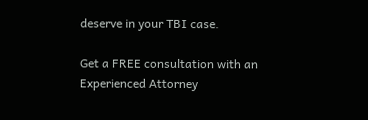deserve in your TBI case.

Get a FREE consultation with an Experienced Attorney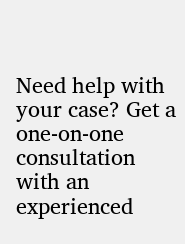Need help with your case? Get a one-on-one consultation with an experienced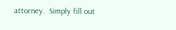attorney.  Simply fill out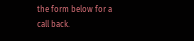the form below for a call back.